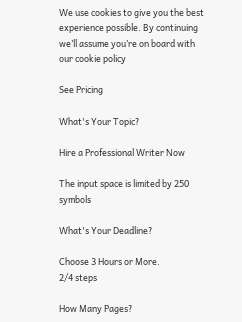We use cookies to give you the best experience possible. By continuing we’ll assume you’re on board with our cookie policy

See Pricing

What's Your Topic?

Hire a Professional Writer Now

The input space is limited by 250 symbols

What's Your Deadline?

Choose 3 Hours or More.
2/4 steps

How Many Pages?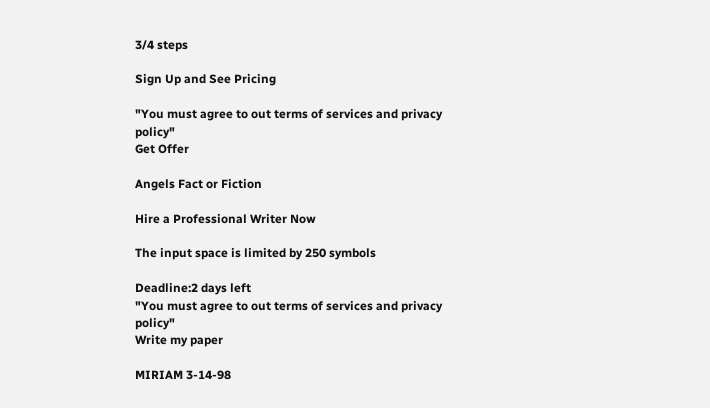3/4 steps

Sign Up and See Pricing

"You must agree to out terms of services and privacy policy"
Get Offer

Angels Fact or Fiction

Hire a Professional Writer Now

The input space is limited by 250 symbols

Deadline:2 days left
"You must agree to out terms of services and privacy policy"
Write my paper

MIRIAM 3-14-98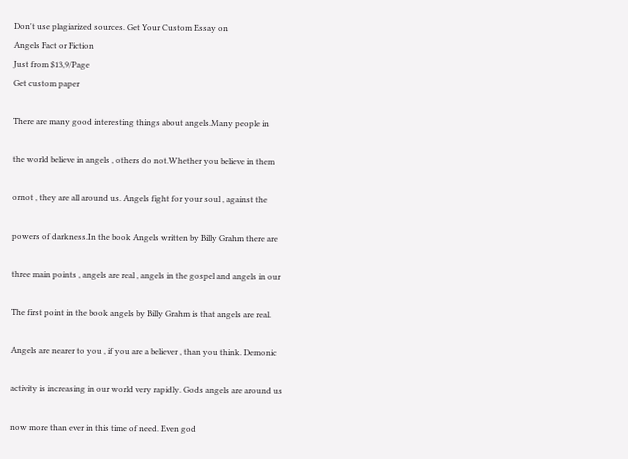Don't use plagiarized sources. Get Your Custom Essay on
Angels Fact or Fiction
Just from $13,9/Page
Get custom paper

There are many good interesting things about angels.Many people in

the world believe in angels , others do not.Whether you believe in them

ornot , they are all around us. Angels fight for your soul , against the

powers of darkness.In the book Angels written by Billy Grahm there are

three main points , angels are real , angels in the gospel and angels in our

The first point in the book angels by Billy Grahm is that angels are real.

Angels are nearer to you , if you are a believer , than you think. Demonic

activity is increasing in our world very rapidly. Gods angels are around us

now more than ever in this time of need. Even god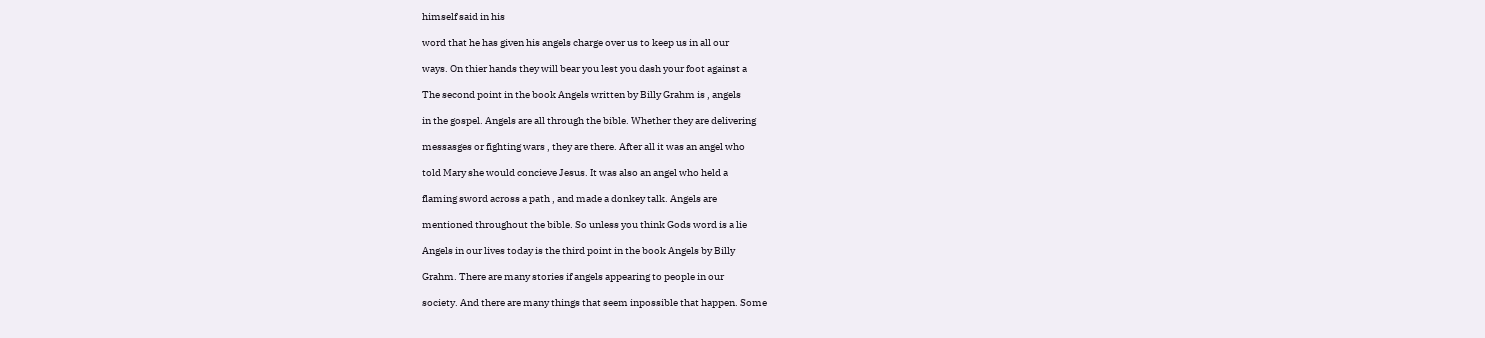himself said in his

word that he has given his angels charge over us to keep us in all our

ways. On thier hands they will bear you lest you dash your foot against a

The second point in the book Angels written by Billy Grahm is , angels

in the gospel. Angels are all through the bible. Whether they are delivering

messasges or fighting wars , they are there. After all it was an angel who

told Mary she would concieve Jesus. It was also an angel who held a

flaming sword across a path , and made a donkey talk. Angels are

mentioned throughout the bible. So unless you think Gods word is a lie

Angels in our lives today is the third point in the book Angels by Billy

Grahm. There are many stories if angels appearing to people in our

society. And there are many things that seem inpossible that happen. Some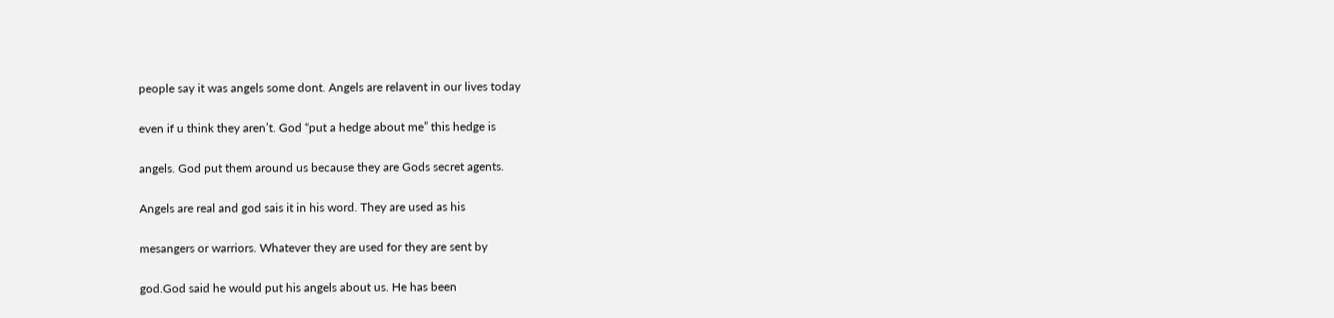people say it was angels some dont. Angels are relavent in our lives today

even if u think they aren’t. God “put a hedge about me” this hedge is

angels. God put them around us because they are Gods secret agents.

Angels are real and god sais it in his word. They are used as his

mesangers or warriors. Whatever they are used for they are sent by

god.God said he would put his angels about us. He has been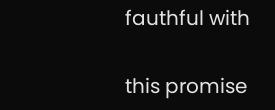fauthful with

this promise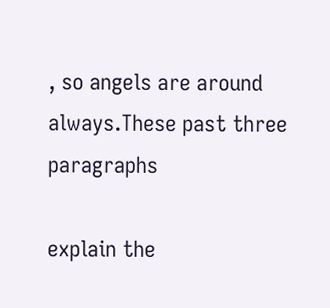, so angels are around always.These past three paragraphs

explain the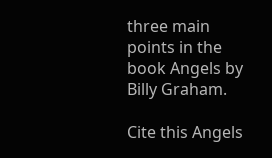three main points in the book Angels by Billy Graham.

Cite this Angels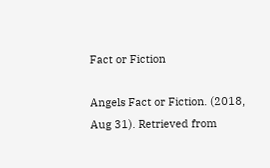Fact or Fiction

Angels Fact or Fiction. (2018, Aug 31). Retrieved from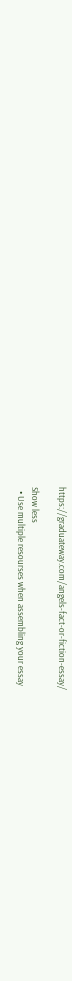https://graduateway.com/angels-fact-or-fiction-essay/

Show less
  • Use multiple resourses when assembling your essay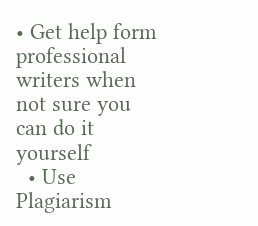• Get help form professional writers when not sure you can do it yourself
  • Use Plagiarism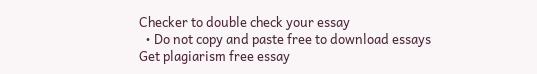Checker to double check your essay
  • Do not copy and paste free to download essays
Get plagiarism free essay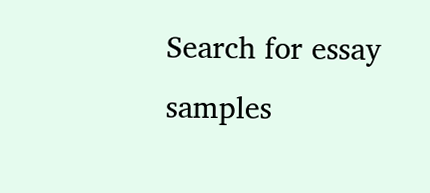Search for essay samples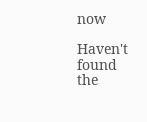now

Haven't found the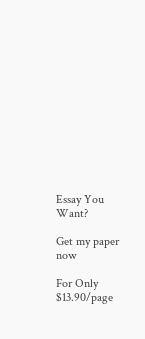Essay You Want?

Get my paper now

For Only $13.90/page